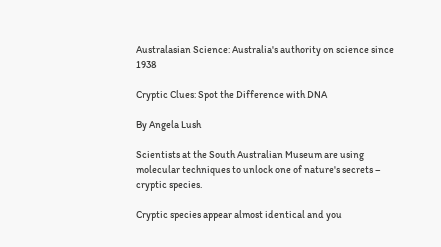Australasian Science: Australia's authority on science since 1938

Cryptic Clues: Spot the Difference with DNA

By Angela Lush

Scientists at the South Australian Museum are using molecular techniques to unlock one of nature's secrets – cryptic species.

Cryptic species appear almost identical and you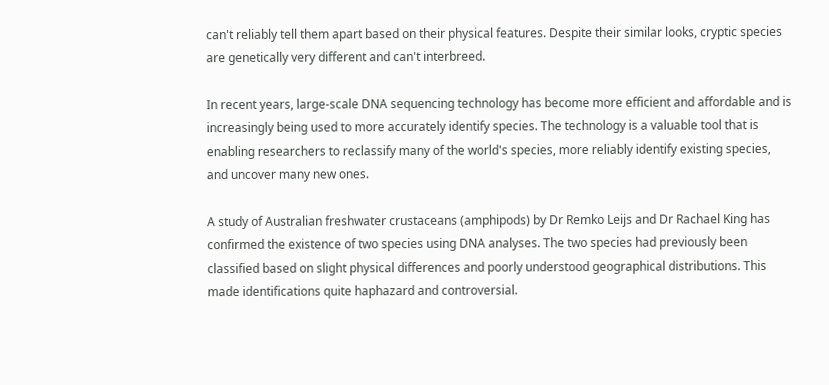can't reliably tell them apart based on their physical features. Despite their similar looks, cryptic species are genetically very different and can't interbreed.

In recent years, large-scale DNA sequencing technology has become more efficient and affordable and is increasingly being used to more accurately identify species. The technology is a valuable tool that is enabling researchers to reclassify many of the world's species, more reliably identify existing species, and uncover many new ones.

A study of Australian freshwater crustaceans (amphipods) by Dr Remko Leijs and Dr Rachael King has confirmed the existence of two species using DNA analyses. The two species had previously been classified based on slight physical differences and poorly understood geographical distributions. This made identifications quite haphazard and controversial.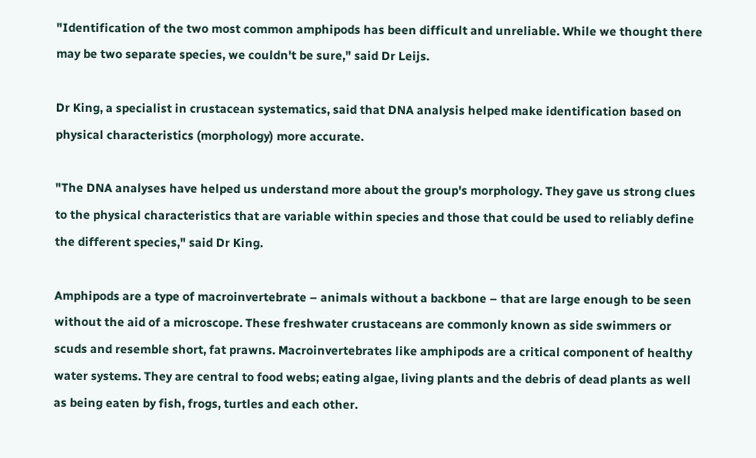"Identification of the two most common amphipods has been difficult and unreliable. While we thought there may be two separate species, we couldn't be sure," said Dr Leijs.

Dr King, a specialist in crustacean systematics, said that DNA analysis helped make identification based on physical characteristics (morphology) more accurate.

"The DNA analyses have helped us understand more about the group's morphology. They gave us strong clues to the physical characteristics that are variable within species and those that could be used to reliably define the different species," said Dr King.

Amphipods are a type of macroinvertebrate – animals without a backbone – that are large enough to be seen without the aid of a microscope. These freshwater crustaceans are commonly known as side swimmers or scuds and resemble short, fat prawns. Macroinvertebrates like amphipods are a critical component of healthy water systems. They are central to food webs; eating algae, living plants and the debris of dead plants as well as being eaten by fish, frogs, turtles and each other.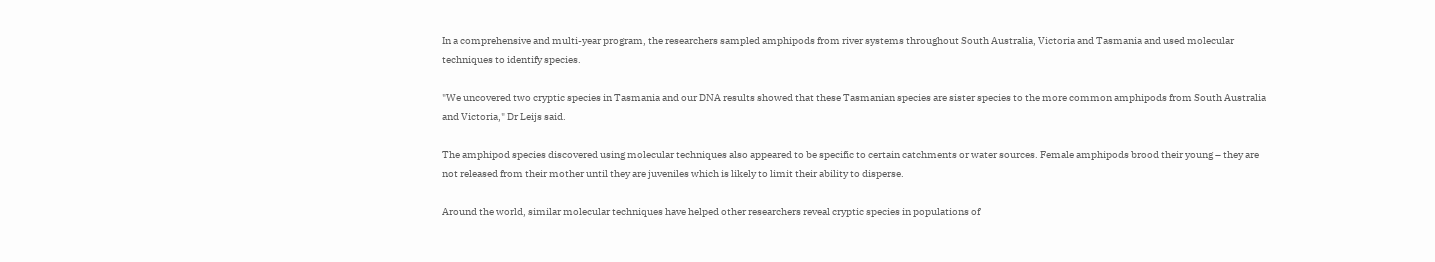In a comprehensive and multi-year program, the researchers sampled amphipods from river systems throughout South Australia, Victoria and Tasmania and used molecular techniques to identify species.

"We uncovered two cryptic species in Tasmania and our DNA results showed that these Tasmanian species are sister species to the more common amphipods from South Australia and Victoria," Dr Leijs said.

The amphipod species discovered using molecular techniques also appeared to be specific to certain catchments or water sources. Female amphipods brood their young – they are not released from their mother until they are juveniles which is likely to limit their ability to disperse.

Around the world, similar molecular techniques have helped other researchers reveal cryptic species in populations of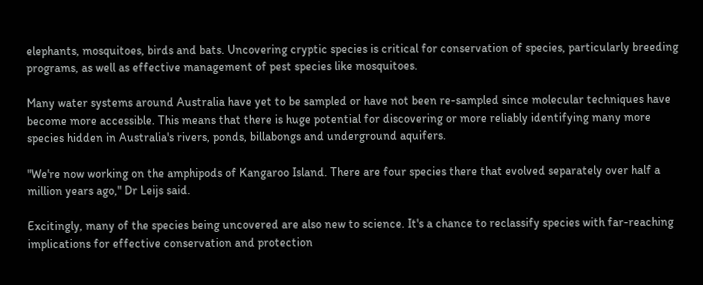elephants, mosquitoes, birds and bats. Uncovering cryptic species is critical for conservation of species, particularly breeding programs, as well as effective management of pest species like mosquitoes.

Many water systems around Australia have yet to be sampled or have not been re-sampled since molecular techniques have become more accessible. This means that there is huge potential for discovering or more reliably identifying many more species hidden in Australia's rivers, ponds, billabongs and underground aquifers.

"We're now working on the amphipods of Kangaroo Island. There are four species there that evolved separately over half a million years ago," Dr Leijs said.

Excitingly, many of the species being uncovered are also new to science. It's a chance to reclassify species with far-reaching implications for effective conservation and protection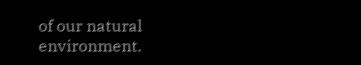of our natural environment.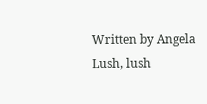Written by Angela Lush, lush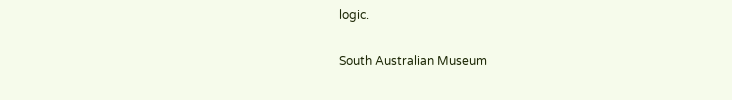logic.

South Australian Museum